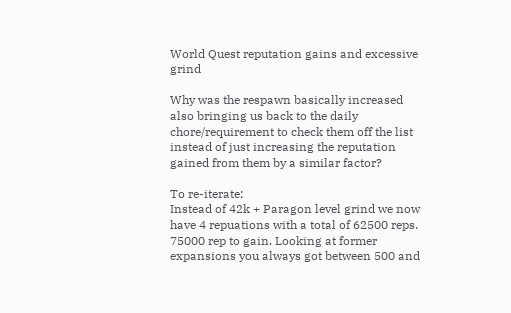World Quest reputation gains and excessive grind

Why was the respawn basically increased also bringing us back to the daily chore/requirement to check them off the list instead of just increasing the reputation gained from them by a similar factor?

To re-iterate:
Instead of 42k + Paragon level grind we now have 4 repuations with a total of 62500 reps. 75000 rep to gain. Looking at former expansions you always got between 500 and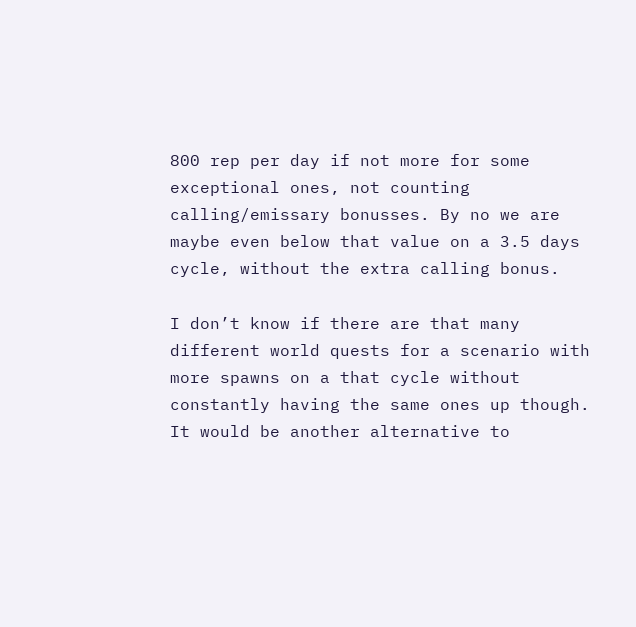800 rep per day if not more for some exceptional ones, not counting calling/emissary bonusses. By no we are maybe even below that value on a 3.5 days cycle, without the extra calling bonus.

I don’t know if there are that many different world quests for a scenario with more spawns on a that cycle without constantly having the same ones up though. It would be another alternative to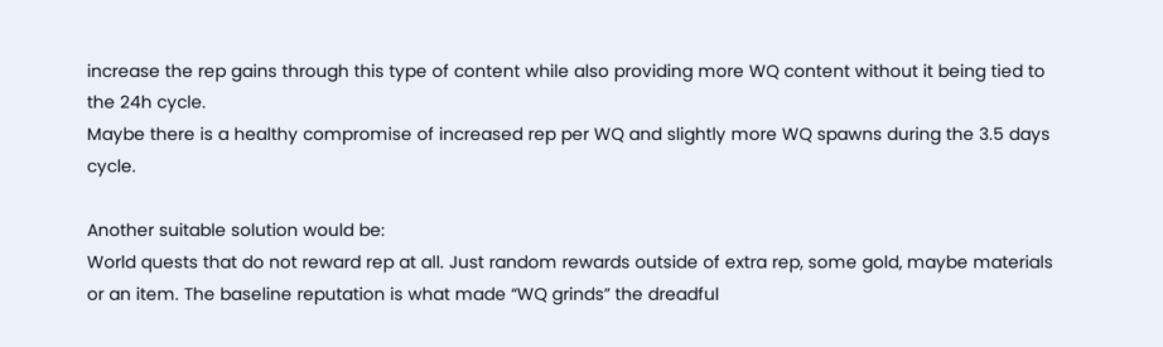increase the rep gains through this type of content while also providing more WQ content without it being tied to the 24h cycle.
Maybe there is a healthy compromise of increased rep per WQ and slightly more WQ spawns during the 3.5 days cycle.

Another suitable solution would be:
World quests that do not reward rep at all. Just random rewards outside of extra rep, some gold, maybe materials or an item. The baseline reputation is what made “WQ grinds” the dreadful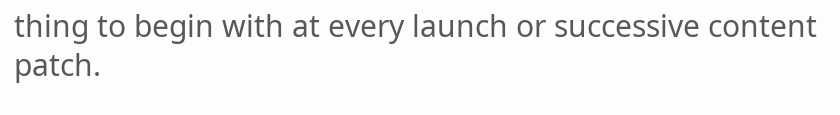thing to begin with at every launch or successive content patch.